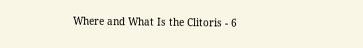Where and What Is the Clitoris - 6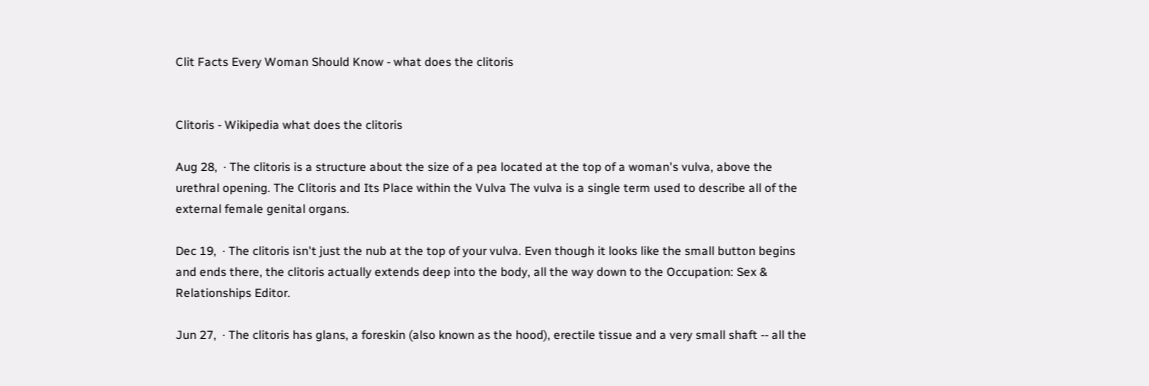Clit Facts Every Woman Should Know - what does the clitoris


Clitoris - Wikipedia what does the clitoris

Aug 28,  · The clitoris is a structure about the size of a pea located at the top of a woman's vulva, above the urethral opening. The Clitoris and Its Place within the Vulva The vulva is a single term used to describe all of the external female genital organs.

Dec 19,  · The clitoris isn't just the nub at the top of your vulva. Even though it looks like the small button begins and ends there, the clitoris actually extends deep into the body, all the way down to the Occupation: Sex & Relationships Editor.

Jun 27,  · The clitoris has glans, a foreskin (also known as the hood), erectile tissue and a very small shaft -- all the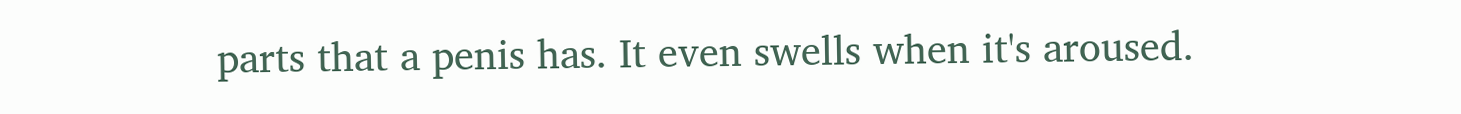parts that a penis has. It even swells when it's aroused.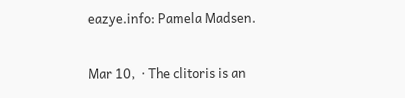eazye.info: Pamela Madsen.

Mar 10,  · The clitoris is an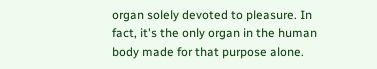organ solely devoted to pleasure. In fact, it's the only organ in the human body made for that purpose alone.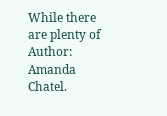While there are plenty of Author: Amanda Chatel.